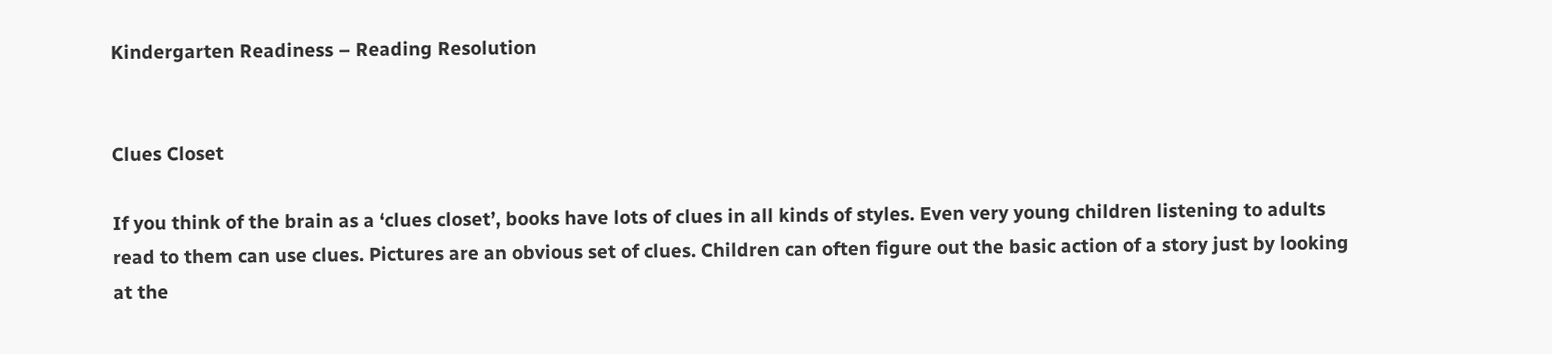Kindergarten Readiness – Reading Resolution


Clues Closet

If you think of the brain as a ‘clues closet’, books have lots of clues in all kinds of styles. Even very young children listening to adults read to them can use clues. Pictures are an obvious set of clues. Children can often figure out the basic action of a story just by looking at the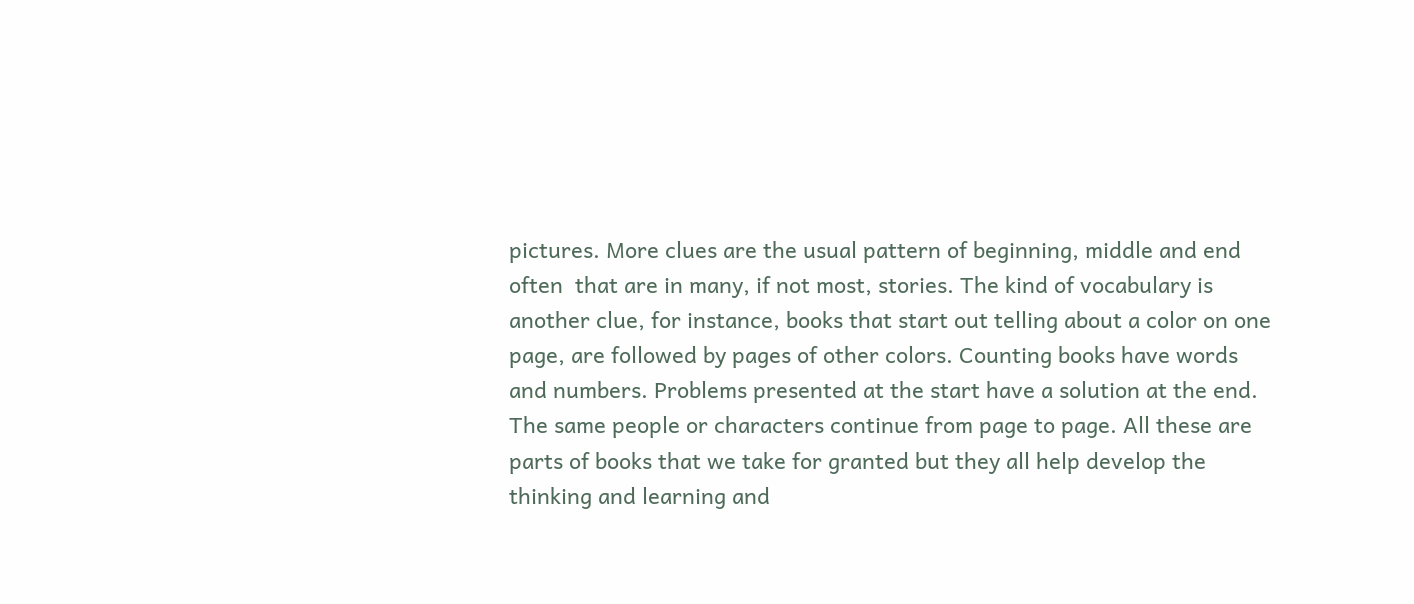pictures. More clues are the usual pattern of beginning, middle and end often  that are in many, if not most, stories. The kind of vocabulary is another clue, for instance, books that start out telling about a color on one page, are followed by pages of other colors. Counting books have words and numbers. Problems presented at the start have a solution at the end. The same people or characters continue from page to page. All these are parts of books that we take for granted but they all help develop the thinking and learning and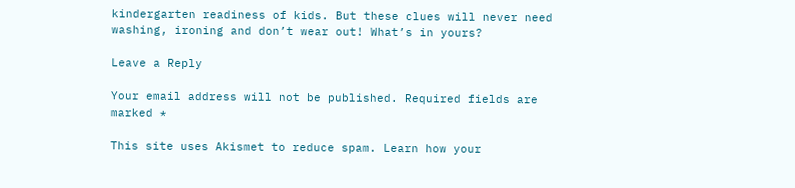kindergarten readiness of kids. But these clues will never need washing, ironing and don’t wear out! What’s in yours?

Leave a Reply

Your email address will not be published. Required fields are marked *

This site uses Akismet to reduce spam. Learn how your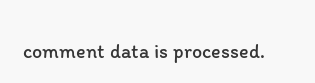comment data is processed.